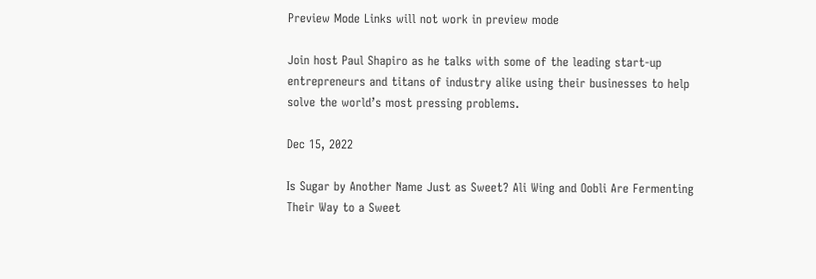Preview Mode Links will not work in preview mode

Join host Paul Shapiro as he talks with some of the leading start-up entrepreneurs and titans of industry alike using their businesses to help solve the world’s most pressing problems.

Dec 15, 2022

Is Sugar by Another Name Just as Sweet? Ali Wing and Oobli Are Fermenting Their Way to a Sweet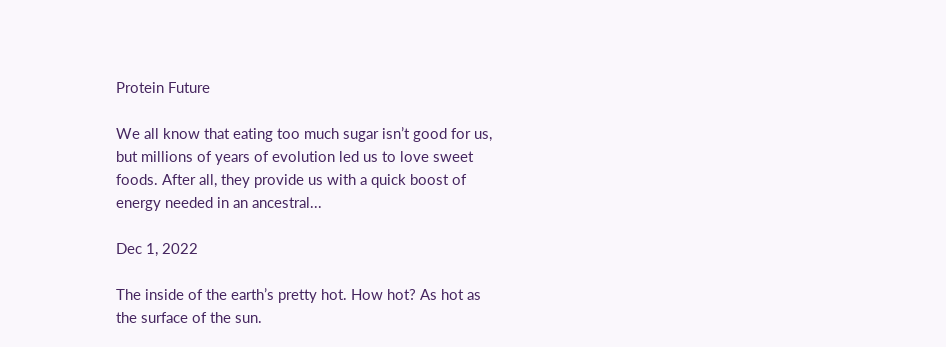Protein Future

We all know that eating too much sugar isn’t good for us, but millions of years of evolution led us to love sweet foods. After all, they provide us with a quick boost of energy needed in an ancestral...

Dec 1, 2022

The inside of the earth’s pretty hot. How hot? As hot as the surface of the sun.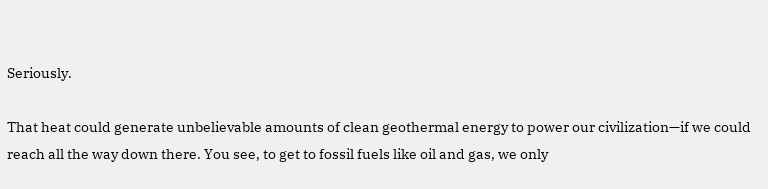Seriously.

That heat could generate unbelievable amounts of clean geothermal energy to power our civilization—if we could reach all the way down there. You see, to get to fossil fuels like oil and gas, we only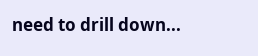need to drill down...